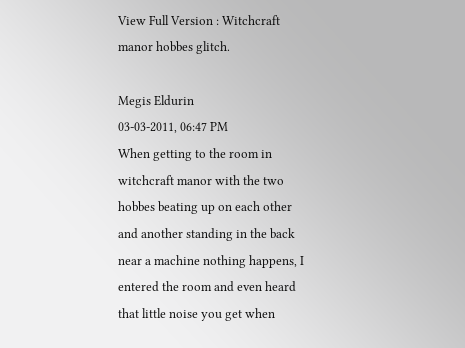View Full Version : Witchcraft manor hobbes glitch.

Megis Eldurin
03-03-2011, 06:47 PM
When getting to the room in witchcraft manor with the two hobbes beating up on each other and another standing in the back near a machine nothing happens, I entered the room and even heard that little noise you get when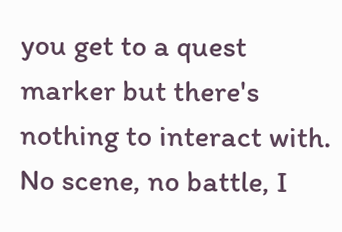you get to a quest marker but there's nothing to interact with. No scene, no battle, I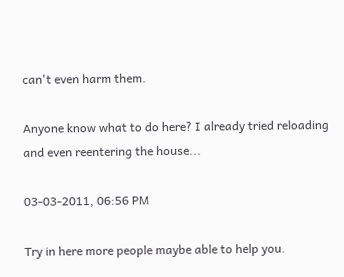can't even harm them.

Anyone know what to do here? I already tried reloading and even reentering the house...

03-03-2011, 06:56 PM

Try in here more people maybe able to help you.